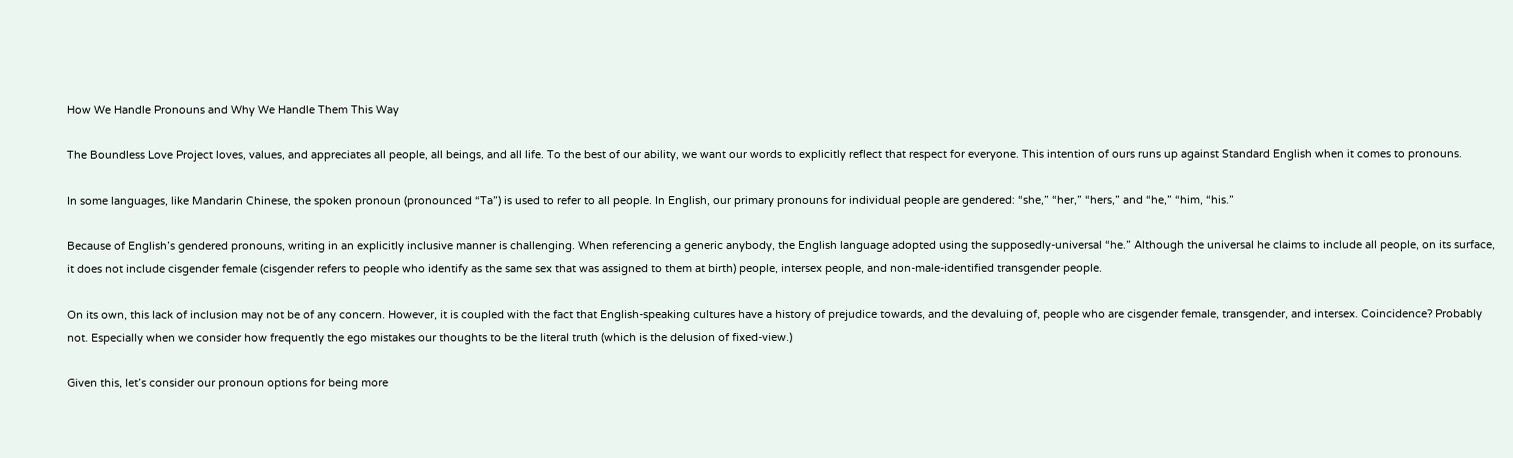How We Handle Pronouns and Why We Handle Them This Way

The Boundless Love Project loves, values, and appreciates all people, all beings, and all life. To the best of our ability, we want our words to explicitly reflect that respect for everyone. This intention of ours runs up against Standard English when it comes to pronouns.

In some languages, like Mandarin Chinese, the spoken pronoun (pronounced “Ta”) is used to refer to all people. In English, our primary pronouns for individual people are gendered: “she,” “her,” “hers,” and “he,” “him, “his.”

Because of English’s gendered pronouns, writing in an explicitly inclusive manner is challenging. When referencing a generic anybody, the English language adopted using the supposedly-universal “he.” Although the universal he claims to include all people, on its surface, it does not include cisgender female (cisgender refers to people who identify as the same sex that was assigned to them at birth) people, intersex people, and non-male-identified transgender people.

On its own, this lack of inclusion may not be of any concern. However, it is coupled with the fact that English-speaking cultures have a history of prejudice towards, and the devaluing of, people who are cisgender female, transgender, and intersex. Coincidence? Probably not. Especially when we consider how frequently the ego mistakes our thoughts to be the literal truth (which is the delusion of fixed-view.)

Given this, let’s consider our pronoun options for being more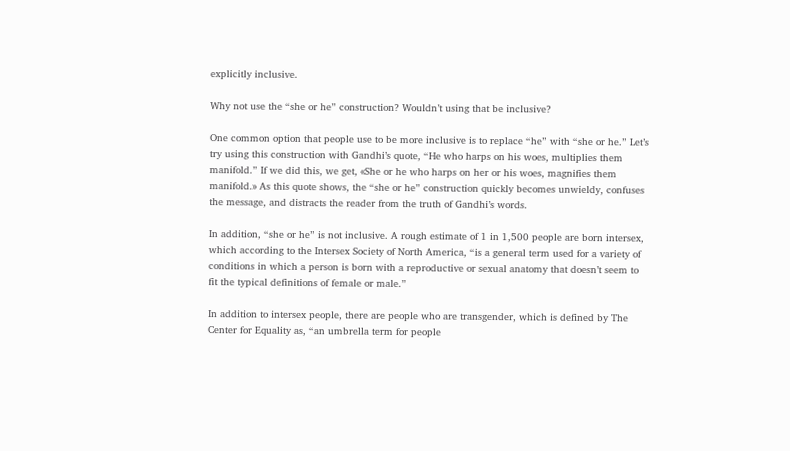explicitly inclusive.

Why not use the “she or he” construction? Wouldn’t using that be inclusive?

One common option that people use to be more inclusive is to replace “he” with “she or he.” Let’s try using this construction with Gandhi’s quote, “He who harps on his woes, multiplies them manifold.” If we did this, we get, «She or he who harps on her or his woes, magnifies them manifold.» As this quote shows, the “she or he” construction quickly becomes unwieldy, confuses the message, and distracts the reader from the truth of Gandhi’s words.

In addition, “she or he” is not inclusive. A rough estimate of 1 in 1,500 people are born intersex, which according to the Intersex Society of North America, “is a general term used for a variety of conditions in which a person is born with a reproductive or sexual anatomy that doesn’t seem to fit the typical definitions of female or male.”

In addition to intersex people, there are people who are transgender, which is defined by The Center for Equality as, “an umbrella term for people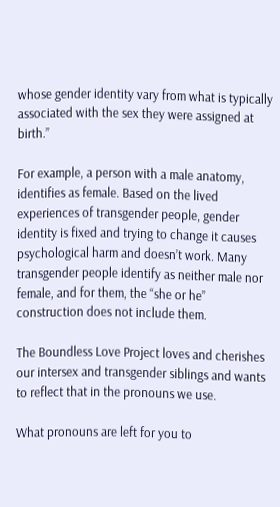whose gender identity vary from what is typically associated with the sex they were assigned at birth.”

For example, a person with a male anatomy, identifies as female. Based on the lived experiences of transgender people, gender identity is fixed and trying to change it causes psychological harm and doesn’t work. Many transgender people identify as neither male nor female, and for them, the “she or he” construction does not include them.

The Boundless Love Project loves and cherishes our intersex and transgender siblings and wants to reflect that in the pronouns we use.

What pronouns are left for you to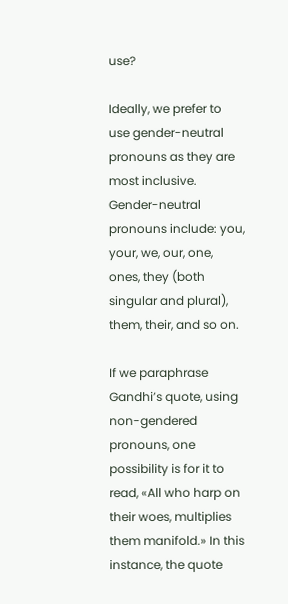use?

Ideally, we prefer to use gender-neutral pronouns as they are most inclusive. Gender-neutral pronouns include: you, your, we, our, one, ones, they (both singular and plural), them, their, and so on.

If we paraphrase Gandhi’s quote, using non-gendered pronouns, one possibility is for it to read, «All who harp on their woes, multiplies them manifold.» In this instance, the quote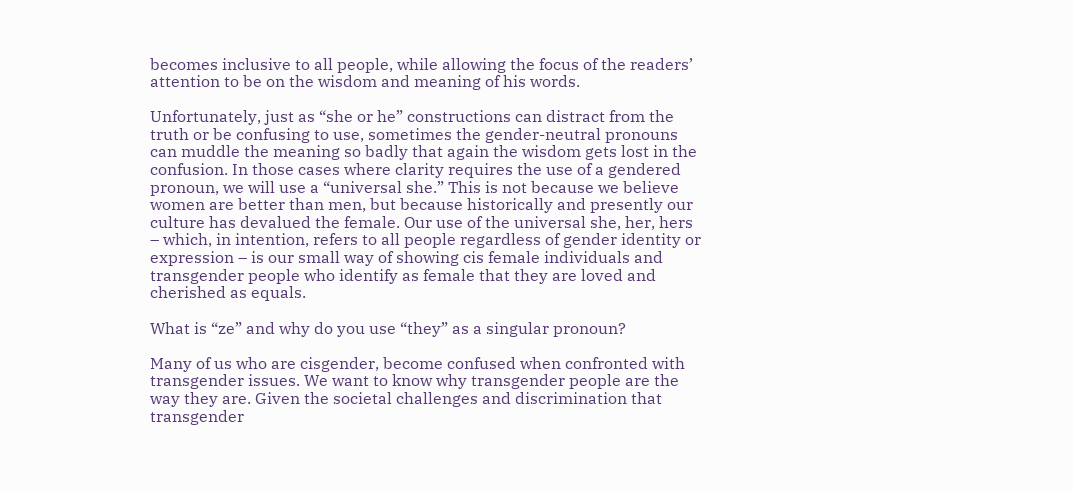becomes inclusive to all people, while allowing the focus of the readers’ attention to be on the wisdom and meaning of his words.

Unfortunately, just as “she or he” constructions can distract from the truth or be confusing to use, sometimes the gender-neutral pronouns can muddle the meaning so badly that again the wisdom gets lost in the confusion. In those cases where clarity requires the use of a gendered pronoun, we will use a “universal she.” This is not because we believe women are better than men, but because historically and presently our culture has devalued the female. Our use of the universal she, her, hers – which, in intention, refers to all people regardless of gender identity or expression – is our small way of showing cis female individuals and transgender people who identify as female that they are loved and cherished as equals.

What is “ze” and why do you use “they” as a singular pronoun?

Many of us who are cisgender, become confused when confronted with transgender issues. We want to know why transgender people are the way they are. Given the societal challenges and discrimination that transgender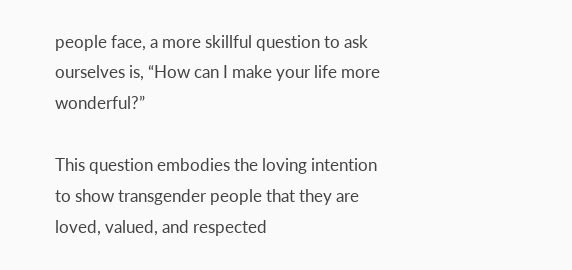people face, a more skillful question to ask ourselves is, “How can I make your life more wonderful?”

This question embodies the loving intention to show transgender people that they are loved, valued, and respected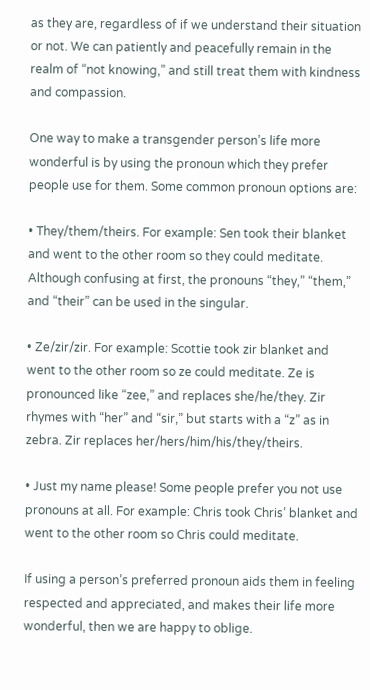as they are, regardless of if we understand their situation or not. We can patiently and peacefully remain in the realm of “not knowing,” and still treat them with kindness and compassion.

One way to make a transgender person’s life more wonderful is by using the pronoun which they prefer people use for them. Some common pronoun options are:

• They/them/theirs. For example: Sen took their blanket and went to the other room so they could meditate. Although confusing at first, the pronouns “they,” “them,” and “their” can be used in the singular.

• Ze/zir/zir. For example: Scottie took zir blanket and went to the other room so ze could meditate. Ze is pronounced like “zee,” and replaces she/he/they. Zir rhymes with “her” and “sir,” but starts with a “z” as in zebra. Zir replaces her/hers/him/his/they/theirs.

• Just my name please! Some people prefer you not use pronouns at all. For example: Chris took Chris’ blanket and went to the other room so Chris could meditate.

If using a person’s preferred pronoun aids them in feeling respected and appreciated, and makes their life more wonderful, then we are happy to oblige.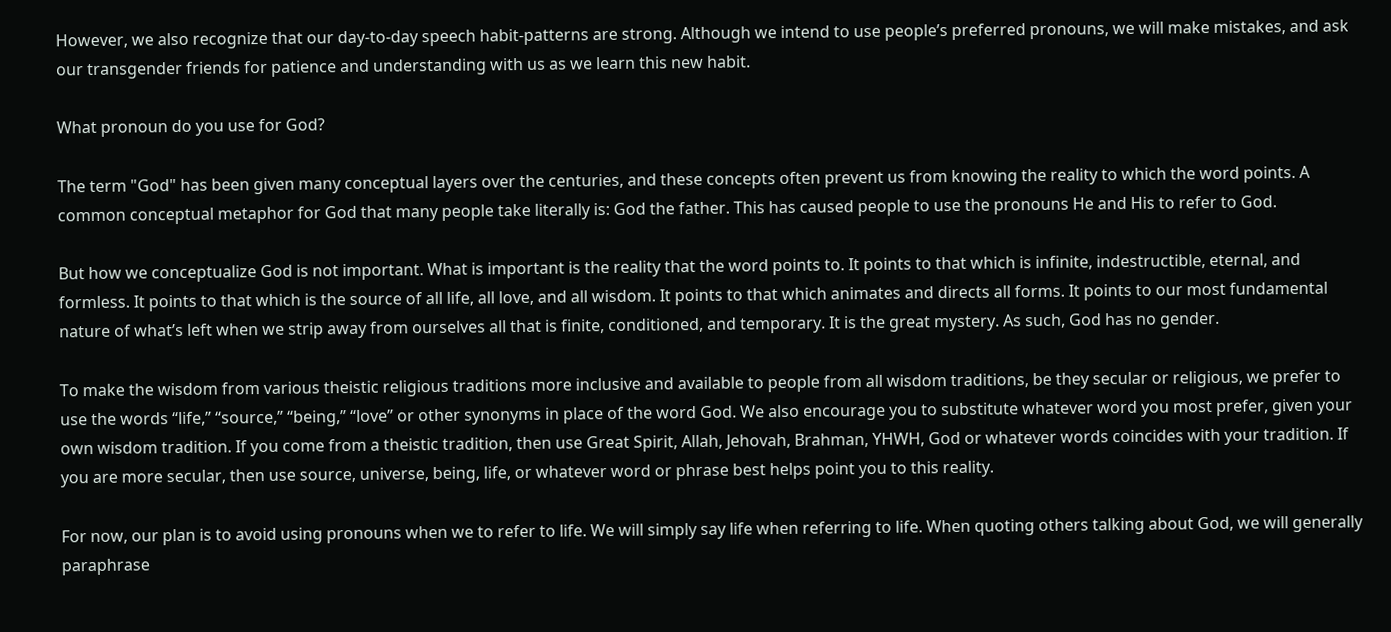However, we also recognize that our day-to-day speech habit-patterns are strong. Although we intend to use people’s preferred pronouns, we will make mistakes, and ask our transgender friends for patience and understanding with us as we learn this new habit.

What pronoun do you use for God?

The term "God" has been given many conceptual layers over the centuries, and these concepts often prevent us from knowing the reality to which the word points. A common conceptual metaphor for God that many people take literally is: God the father. This has caused people to use the pronouns He and His to refer to God.

But how we conceptualize God is not important. What is important is the reality that the word points to. It points to that which is infinite, indestructible, eternal, and formless. It points to that which is the source of all life, all love, and all wisdom. It points to that which animates and directs all forms. It points to our most fundamental nature of what’s left when we strip away from ourselves all that is finite, conditioned, and temporary. It is the great mystery. As such, God has no gender.

To make the wisdom from various theistic religious traditions more inclusive and available to people from all wisdom traditions, be they secular or religious, we prefer to use the words “life,” “source,” “being,” “love” or other synonyms in place of the word God. We also encourage you to substitute whatever word you most prefer, given your own wisdom tradition. If you come from a theistic tradition, then use Great Spirit, Allah, Jehovah, Brahman, YHWH, God or whatever words coincides with your tradition. If you are more secular, then use source, universe, being, life, or whatever word or phrase best helps point you to this reality.

For now, our plan is to avoid using pronouns when we to refer to life. We will simply say life when referring to life. When quoting others talking about God, we will generally paraphrase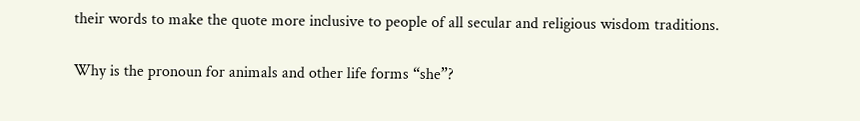their words to make the quote more inclusive to people of all secular and religious wisdom traditions.

Why is the pronoun for animals and other life forms “she”?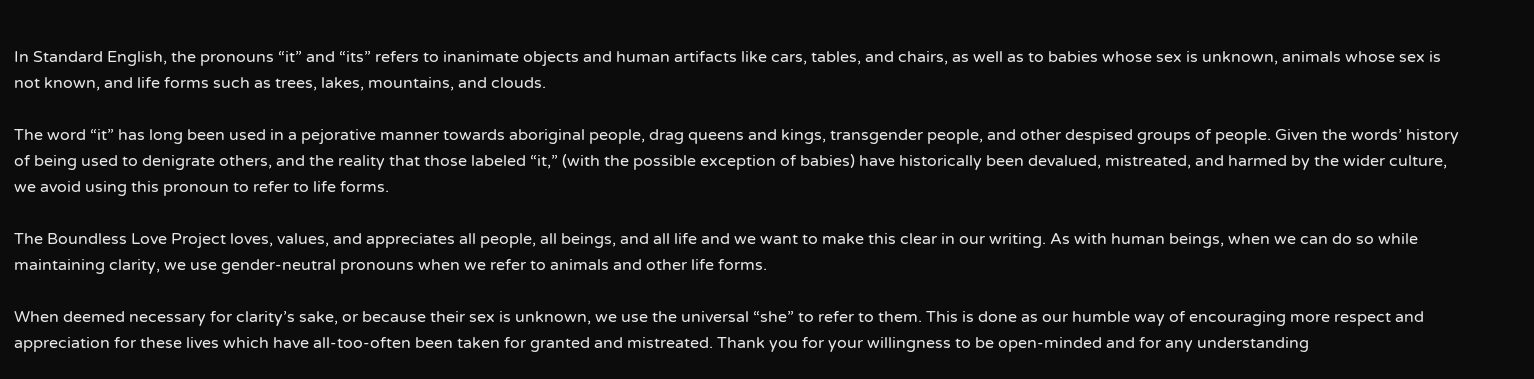In Standard English, the pronouns “it” and “its” refers to inanimate objects and human artifacts like cars, tables, and chairs, as well as to babies whose sex is unknown, animals whose sex is not known, and life forms such as trees, lakes, mountains, and clouds.

The word “it” has long been used in a pejorative manner towards aboriginal people, drag queens and kings, transgender people, and other despised groups of people. Given the words’ history of being used to denigrate others, and the reality that those labeled “it,” (with the possible exception of babies) have historically been devalued, mistreated, and harmed by the wider culture, we avoid using this pronoun to refer to life forms.

The Boundless Love Project loves, values, and appreciates all people, all beings, and all life and we want to make this clear in our writing. As with human beings, when we can do so while maintaining clarity, we use gender-neutral pronouns when we refer to animals and other life forms.

When deemed necessary for clarity’s sake, or because their sex is unknown, we use the universal “she” to refer to them. This is done as our humble way of encouraging more respect and appreciation for these lives which have all-too-often been taken for granted and mistreated. Thank you for your willingness to be open-minded and for any understanding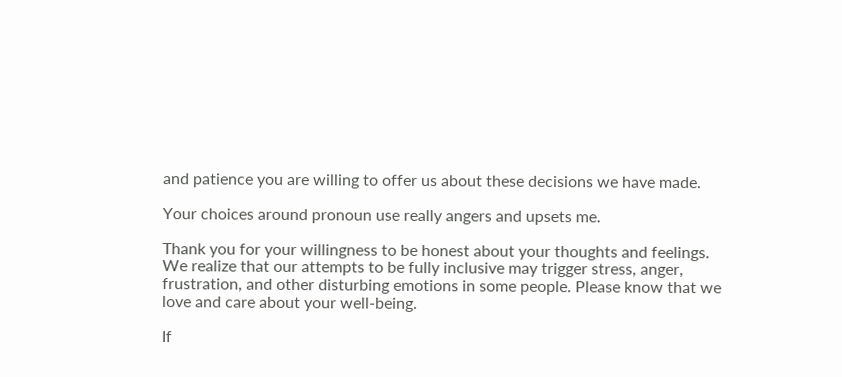and patience you are willing to offer us about these decisions we have made.

Your choices around pronoun use really angers and upsets me.

Thank you for your willingness to be honest about your thoughts and feelings. We realize that our attempts to be fully inclusive may trigger stress, anger, frustration, and other disturbing emotions in some people. Please know that we love and care about your well-being.

If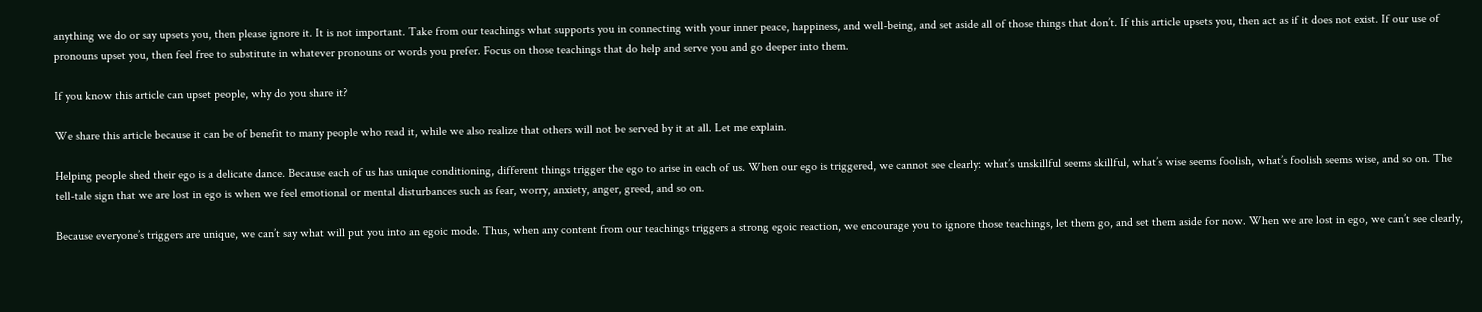anything we do or say upsets you, then please ignore it. It is not important. Take from our teachings what supports you in connecting with your inner peace, happiness, and well-being, and set aside all of those things that don’t. If this article upsets you, then act as if it does not exist. If our use of pronouns upset you, then feel free to substitute in whatever pronouns or words you prefer. Focus on those teachings that do help and serve you and go deeper into them.

If you know this article can upset people, why do you share it?

We share this article because it can be of benefit to many people who read it, while we also realize that others will not be served by it at all. Let me explain.

Helping people shed their ego is a delicate dance. Because each of us has unique conditioning, different things trigger the ego to arise in each of us. When our ego is triggered, we cannot see clearly: what’s unskillful seems skillful, what’s wise seems foolish, what’s foolish seems wise, and so on. The tell-tale sign that we are lost in ego is when we feel emotional or mental disturbances such as fear, worry, anxiety, anger, greed, and so on.

Because everyone’s triggers are unique, we can’t say what will put you into an egoic mode. Thus, when any content from our teachings triggers a strong egoic reaction, we encourage you to ignore those teachings, let them go, and set them aside for now. When we are lost in ego, we can’t see clearly,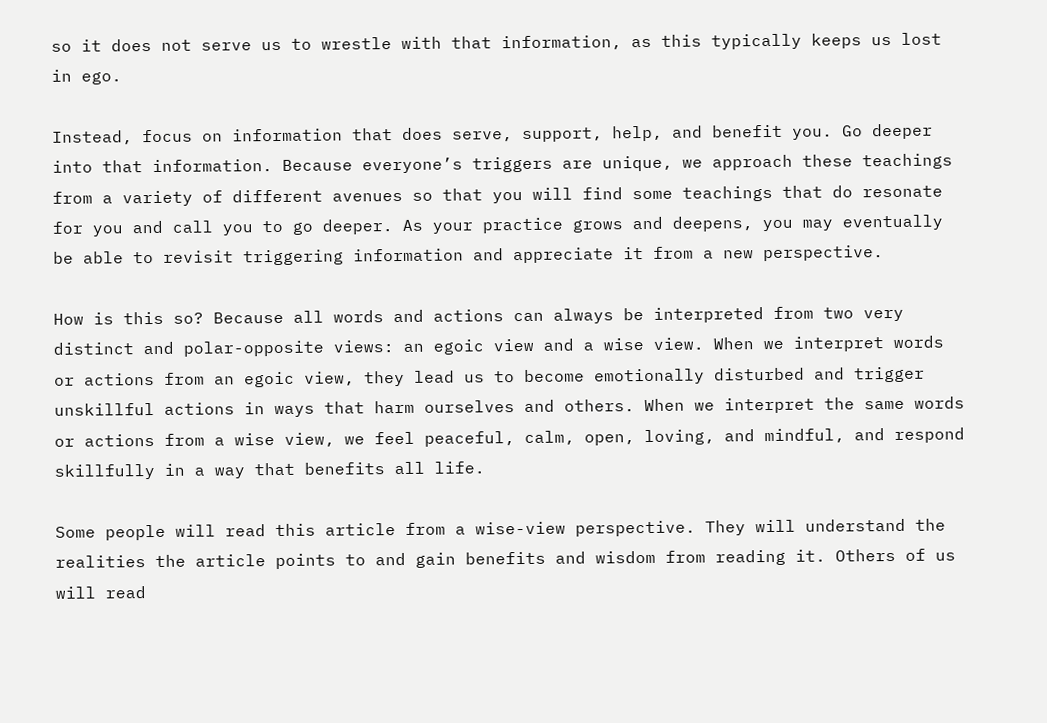so it does not serve us to wrestle with that information, as this typically keeps us lost in ego.

Instead, focus on information that does serve, support, help, and benefit you. Go deeper into that information. Because everyone’s triggers are unique, we approach these teachings from a variety of different avenues so that you will find some teachings that do resonate for you and call you to go deeper. As your practice grows and deepens, you may eventually be able to revisit triggering information and appreciate it from a new perspective.

How is this so? Because all words and actions can always be interpreted from two very distinct and polar-opposite views: an egoic view and a wise view. When we interpret words or actions from an egoic view, they lead us to become emotionally disturbed and trigger unskillful actions in ways that harm ourselves and others. When we interpret the same words or actions from a wise view, we feel peaceful, calm, open, loving, and mindful, and respond skillfully in a way that benefits all life.

Some people will read this article from a wise-view perspective. They will understand the realities the article points to and gain benefits and wisdom from reading it. Others of us will read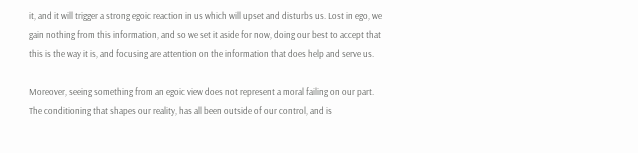it, and it will trigger a strong egoic reaction in us which will upset and disturbs us. Lost in ego, we gain nothing from this information, and so we set it aside for now, doing our best to accept that this is the way it is, and focusing are attention on the information that does help and serve us.

Moreover, seeing something from an egoic view does not represent a moral failing on our part. The conditioning that shapes our reality, has all been outside of our control, and is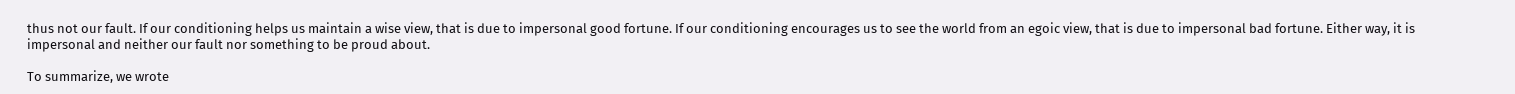thus not our fault. If our conditioning helps us maintain a wise view, that is due to impersonal good fortune. If our conditioning encourages us to see the world from an egoic view, that is due to impersonal bad fortune. Either way, it is impersonal and neither our fault nor something to be proud about.

To summarize, we wrote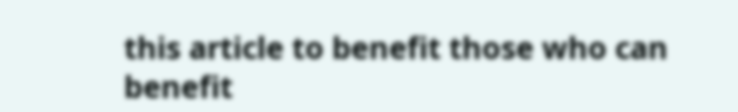this article to benefit those who can benefit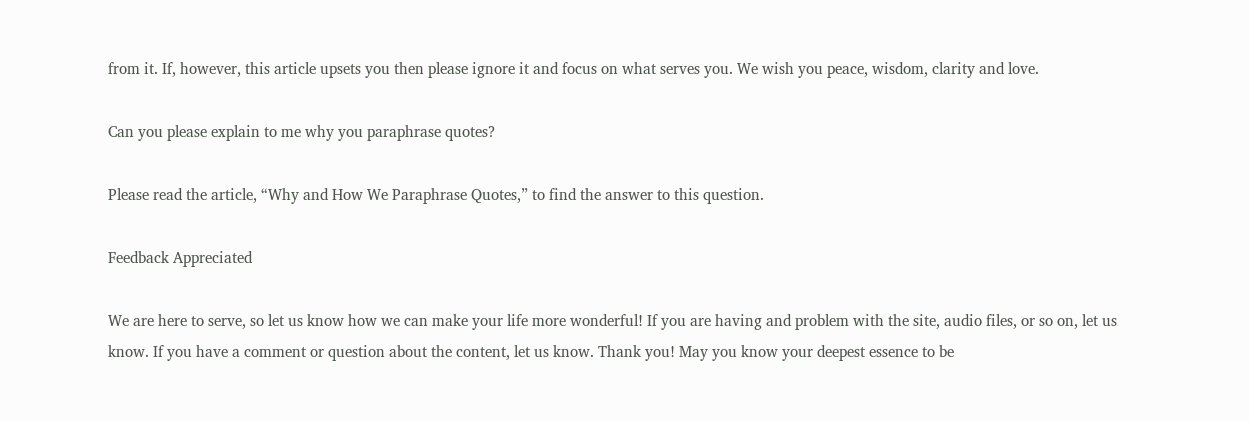from it. If, however, this article upsets you then please ignore it and focus on what serves you. We wish you peace, wisdom, clarity and love.

Can you please explain to me why you paraphrase quotes?

Please read the article, “Why and How We Paraphrase Quotes,” to find the answer to this question.

Feedback Appreciated

We are here to serve, so let us know how we can make your life more wonderful! If you are having and problem with the site, audio files, or so on, let us know. If you have a comment or question about the content, let us know. Thank you! May you know your deepest essence to be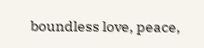boundless love, peace,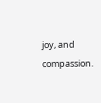joy, and compassion.